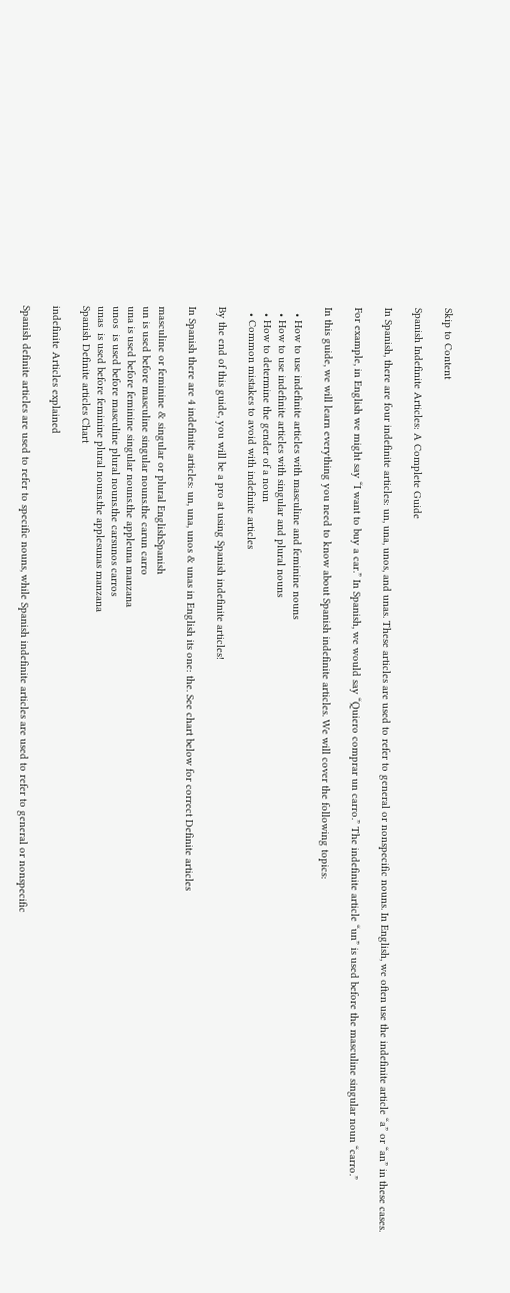Skip to Content

Spanish Indefinite Articles: A Complete Guide

In Spanish, there are four indefinite articles: un, una, unos, and unas. These articles are used to refer to general or nonspecific nouns. In English, we often use the indefinite article “a” or “an” in these cases.

For example, in English we might say “I want to buy a car.” In Spanish, we would say “Quiero comprar un carro.” The indefinite article “un” is used before the masculine singular noun “carro.”

In this guide, we will learn everything you need to know about Spanish indefinite articles. We will cover the following topics:

  • How to use indefinite articles with masculine and feminine nouns
  • How to use indefinite articles with singular and plural nouns
  • How to determine the gender of a noun
  • Common mistakes to avoid with indefinite articles

By the end of this guide, you will be a pro at using Spanish indefinite articles!

In Spanish there are 4 indefinite articles: un, una, unos & unas in English its one: the. See chart below for correct Definite articles

masculine or feminine & singular or plural EnglishSpanish
un is used before masculine singular nouns.the carun carro
una is used before feminine singular nouns.the appleuna manzana
unos  is used before masculine plural nouns.the carsunos carros
unas  is used before feminine plural nouns.the applesunas manzana
Spanish Definite articles Chart

indefinite Articles explained

Spanish definite articles are used to refer to specific nouns, while Spanish indefinite articles are used to refer to general or nonspecific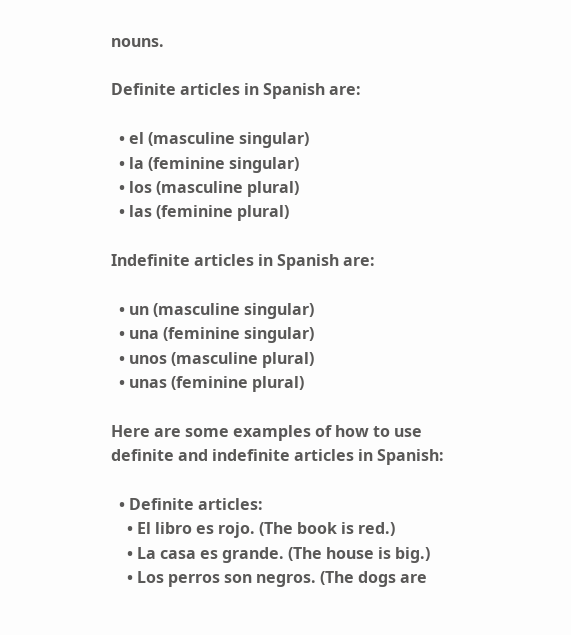nouns.

Definite articles in Spanish are:

  • el (masculine singular)
  • la (feminine singular)
  • los (masculine plural)
  • las (feminine plural)

Indefinite articles in Spanish are:

  • un (masculine singular)
  • una (feminine singular)
  • unos (masculine plural)
  • unas (feminine plural)

Here are some examples of how to use definite and indefinite articles in Spanish:

  • Definite articles:
    • El libro es rojo. (The book is red.)
    • La casa es grande. (The house is big.)
    • Los perros son negros. (The dogs are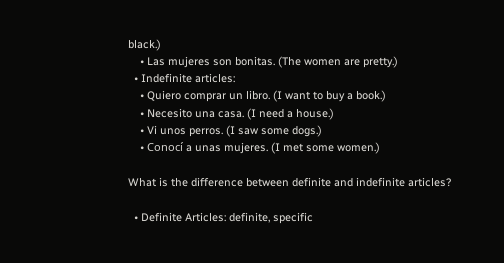black.)
    • Las mujeres son bonitas. (The women are pretty.)
  • Indefinite articles:
    • Quiero comprar un libro. (I want to buy a book.)
    • Necesito una casa. (I need a house.)
    • Vi unos perros. (I saw some dogs.)
    • Conocí a unas mujeres. (I met some women.)

What is the difference between definite and indefinite articles?

  • Definite Articles: definite, specific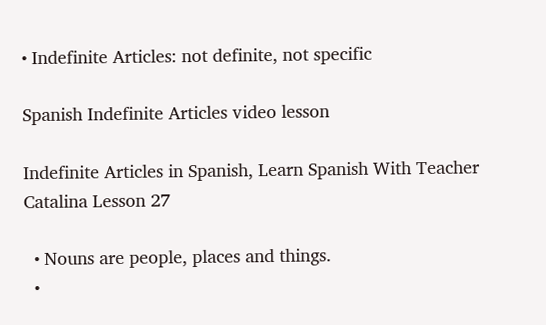• Indefinite Articles: not definite, not specific

Spanish Indefinite Articles video lesson

Indefinite Articles in Spanish, Learn Spanish With Teacher Catalina Lesson 27

  • Nouns are people, places and things.
  •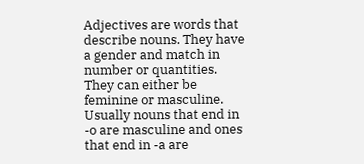Adjectives are words that describe nouns. They have a gender and match in number or quantities. They can either be feminine or masculine. Usually nouns that end in -o are masculine and ones that end in -a are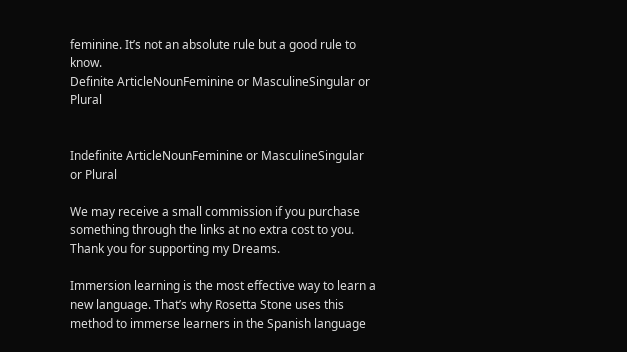feminine. It’s not an absolute rule but a good rule to know.
Definite ArticleNounFeminine or MasculineSingular or Plural


Indefinite ArticleNounFeminine or MasculineSingular or Plural

We may receive a small commission if you purchase something through the links at no extra cost to you. Thank you for supporting my Dreams.

Immersion learning is the most effective way to learn a new language. That’s why Rosetta Stone uses this method to immerse learners in the Spanish language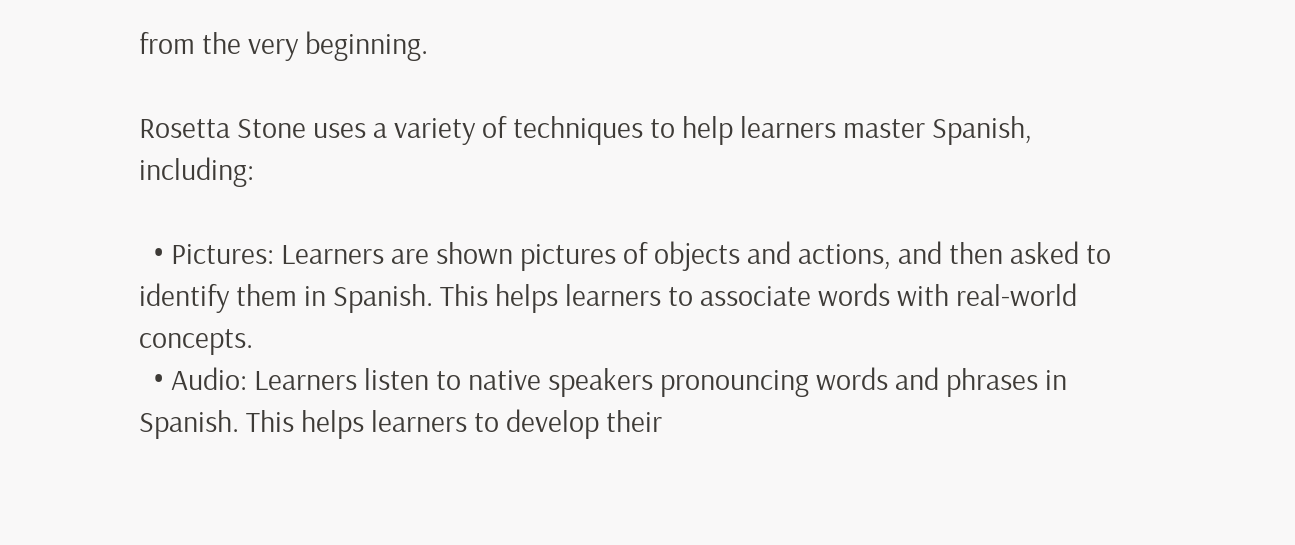from the very beginning.

Rosetta Stone uses a variety of techniques to help learners master Spanish, including:

  • Pictures: Learners are shown pictures of objects and actions, and then asked to identify them in Spanish. This helps learners to associate words with real-world concepts.
  • Audio: Learners listen to native speakers pronouncing words and phrases in Spanish. This helps learners to develop their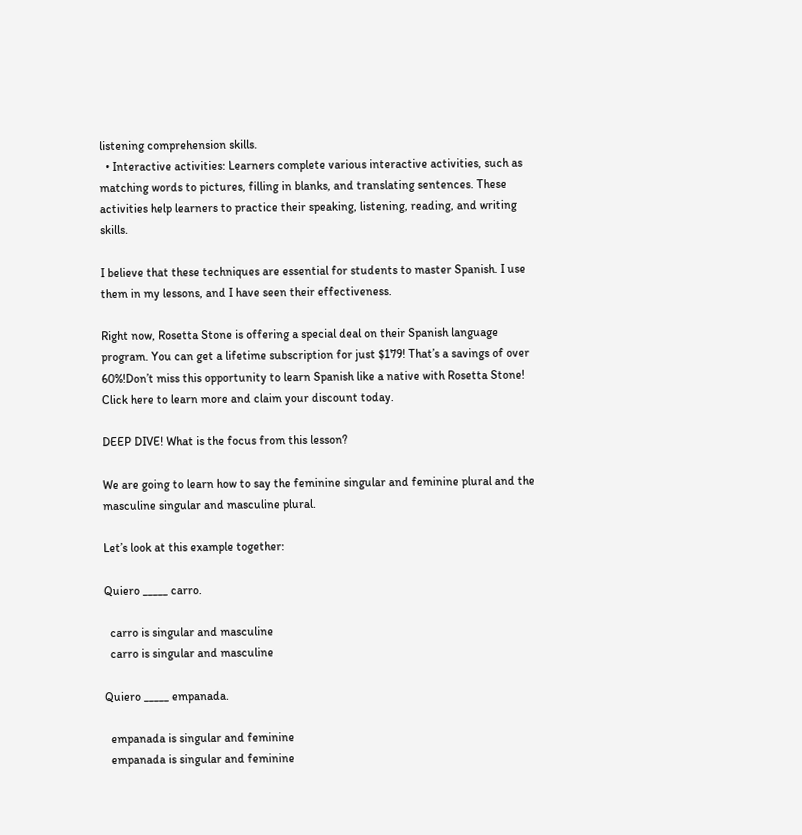listening comprehension skills.
  • Interactive activities: Learners complete various interactive activities, such as matching words to pictures, filling in blanks, and translating sentences. These activities help learners to practice their speaking, listening, reading, and writing skills.

I believe that these techniques are essential for students to master Spanish. I use them in my lessons, and I have seen their effectiveness.

Right now, Rosetta Stone is offering a special deal on their Spanish language program. You can get a lifetime subscription for just $179! That’s a savings of over 60%!Don’t miss this opportunity to learn Spanish like a native with Rosetta Stone! Click here to learn more and claim your discount today.

DEEP DIVE! What is the focus from this lesson?

We are going to learn how to say the feminine singular and feminine plural and the masculine singular and masculine plural.

Let’s look at this example together:

Quiero _____ carro.

  carro is singular and masculine
  carro is singular and masculine

Quiero _____ empanada.

  empanada is singular and feminine
  empanada is singular and feminine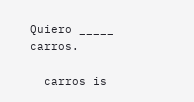Quiero _____ carros.

  carros is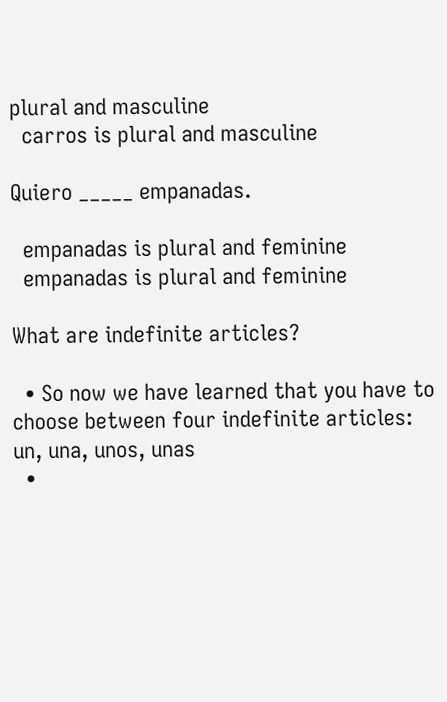plural and masculine
  carros is plural and masculine

Quiero _____ empanadas.

  empanadas is plural and feminine
  empanadas is plural and feminine

What are indefinite articles?

  • So now we have learned that you have to choose between four indefinite articles: un, una, unos, unas
  •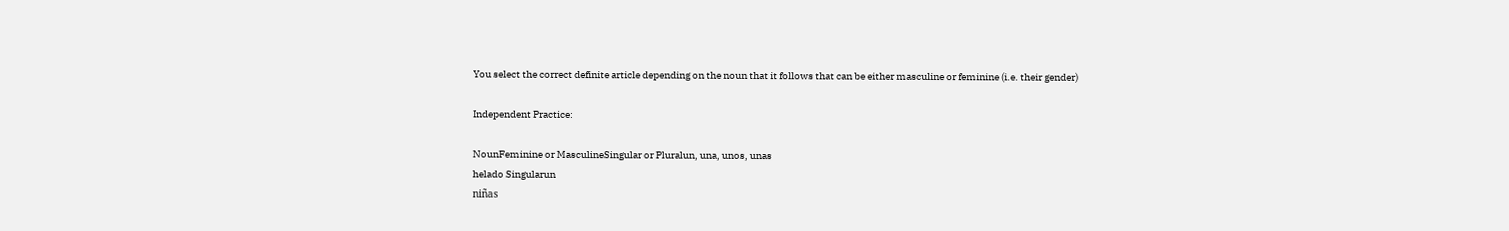You select the correct definite article depending on the noun that it follows that can be either masculine or feminine (i.e. their gender)

Independent Practice:

NounFeminine or MasculineSingular or Pluralun, una, unos, unas
helado Singularun
niñas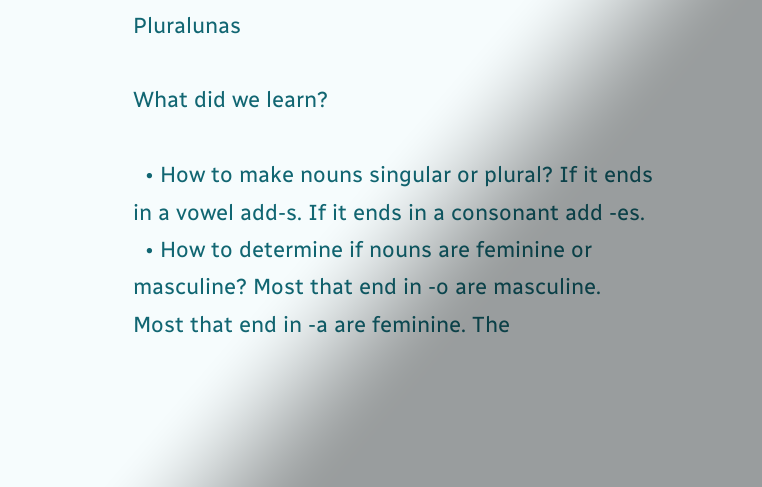Pluralunas

What did we learn?

  • How to make nouns singular or plural? If it ends in a vowel add-s. If it ends in a consonant add -es.
  • How to determine if nouns are feminine or masculine? Most that end in -o are masculine. Most that end in -a are feminine. The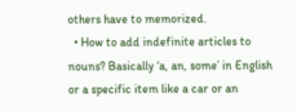others have to memorized.
  • How to add indefinite articles to nouns? Basically ‘a, an, some’ in English or a specific item like a car or an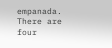empanada. There are four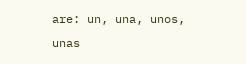are: un, una, unos, unas